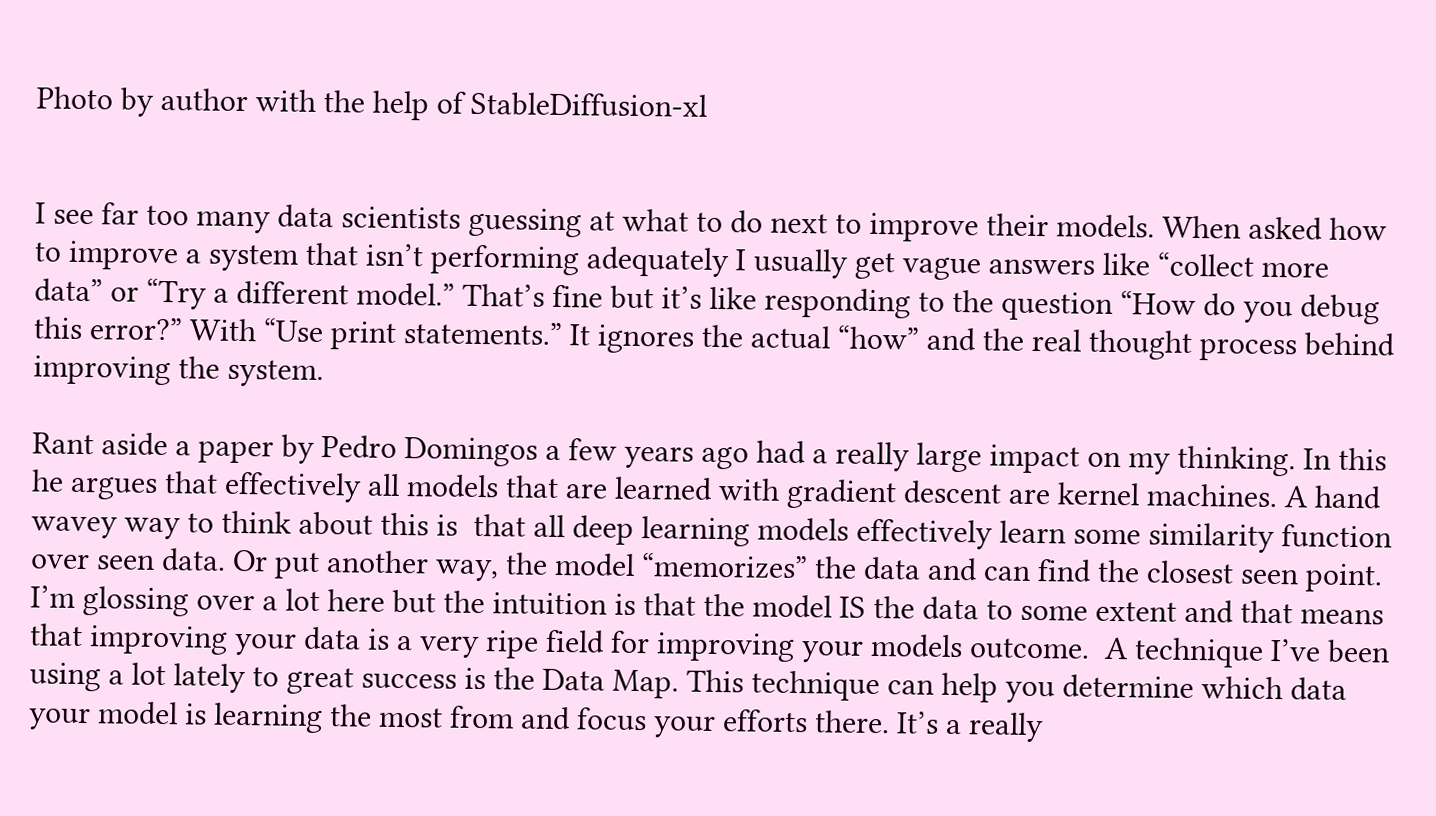Photo by author with the help of StableDiffusion-xl


I see far too many data scientists guessing at what to do next to improve their models. When asked how to improve a system that isn’t performing adequately I usually get vague answers like “collect more data” or “Try a different model.” That’s fine but it’s like responding to the question “How do you debug this error?” With “Use print statements.” It ignores the actual “how” and the real thought process behind improving the system.

Rant aside a paper by Pedro Domingos a few years ago had a really large impact on my thinking. In this he argues that effectively all models that are learned with gradient descent are kernel machines. A hand wavey way to think about this is  that all deep learning models effectively learn some similarity function over seen data. Or put another way, the model “memorizes” the data and can find the closest seen point. I’m glossing over a lot here but the intuition is that the model IS the data to some extent and that means that improving your data is a very ripe field for improving your models outcome.  A technique I’ve been using a lot lately to great success is the Data Map. This technique can help you determine which data your model is learning the most from and focus your efforts there. It’s a really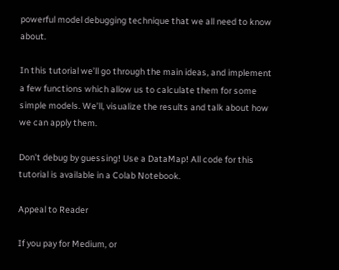powerful model debugging technique that we all need to know about.

In this tutorial we’ll go through the main ideas, and implement a few functions which allow us to calculate them for some simple models. We’ll, visualize the results and talk about how we can apply them.

Don’t debug by guessing! Use a DataMap! All code for this tutorial is available in a Colab Notebook.

Appeal to Reader

If you pay for Medium, or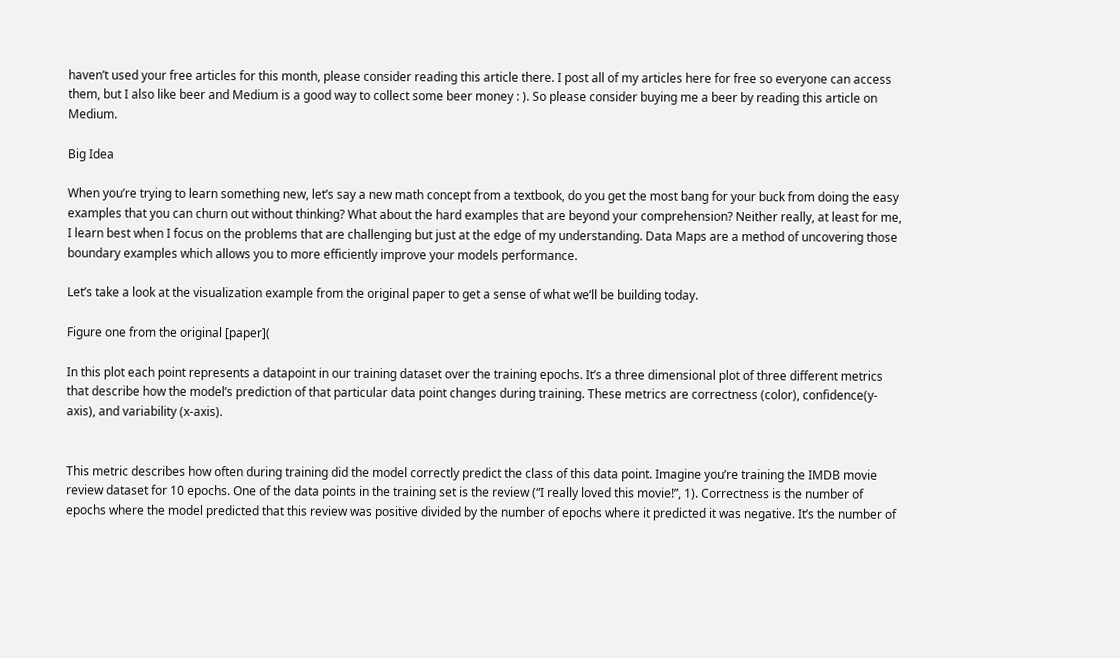haven’t used your free articles for this month, please consider reading this article there. I post all of my articles here for free so everyone can access them, but I also like beer and Medium is a good way to collect some beer money : ). So please consider buying me a beer by reading this article on Medium.

Big Idea

When you’re trying to learn something new, let’s say a new math concept from a textbook, do you get the most bang for your buck from doing the easy examples that you can churn out without thinking? What about the hard examples that are beyond your comprehension? Neither really, at least for me, I learn best when I focus on the problems that are challenging but just at the edge of my understanding. Data Maps are a method of uncovering those boundary examples which allows you to more efficiently improve your models performance.

Let’s take a look at the visualization example from the original paper to get a sense of what we’ll be building today.

Figure one from the original [paper](

In this plot each point represents a datapoint in our training dataset over the training epochs. It’s a three dimensional plot of three different metrics that describe how the model’s prediction of that particular data point changes during training. These metrics are correctness (color), confidence(y-axis), and variability (x-axis).


This metric describes how often during training did the model correctly predict the class of this data point. Imagine you’re training the IMDB movie review dataset for 10 epochs. One of the data points in the training set is the review (“I really loved this movie!”, 1). Correctness is the number of epochs where the model predicted that this review was positive divided by the number of epochs where it predicted it was negative. It’s the number of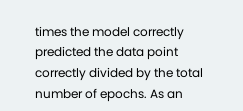times the model correctly predicted the data point correctly divided by the total number of epochs. As an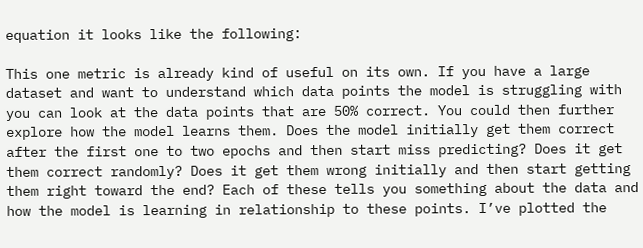equation it looks like the following:

This one metric is already kind of useful on its own. If you have a large dataset and want to understand which data points the model is struggling with you can look at the data points that are 50% correct. You could then further explore how the model learns them. Does the model initially get them correct after the first one to two epochs and then start miss predicting? Does it get them correct randomly? Does it get them wrong initially and then start getting them right toward the end? Each of these tells you something about the data and how the model is learning in relationship to these points. I’ve plotted the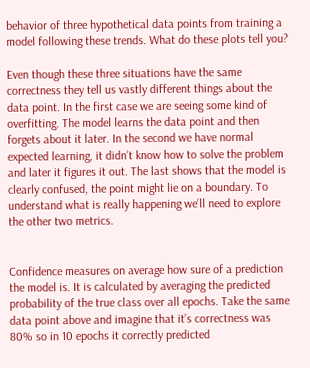behavior of three hypothetical data points from training a model following these trends. What do these plots tell you?

Even though these three situations have the same correctness they tell us vastly different things about the data point. In the first case we are seeing some kind of overfitting. The model learns the data point and then forgets about it later. In the second we have normal expected learning, it didn’t know how to solve the problem and later it figures it out. The last shows that the model is clearly confused, the point might lie on a boundary. To understand what is really happening we’ll need to explore the other two metrics.


Confidence measures on average how sure of a prediction the model is. It is calculated by averaging the predicted probability of the true class over all epochs. Take the same data point above and imagine that it’s correctness was 80% so in 10 epochs it correctly predicted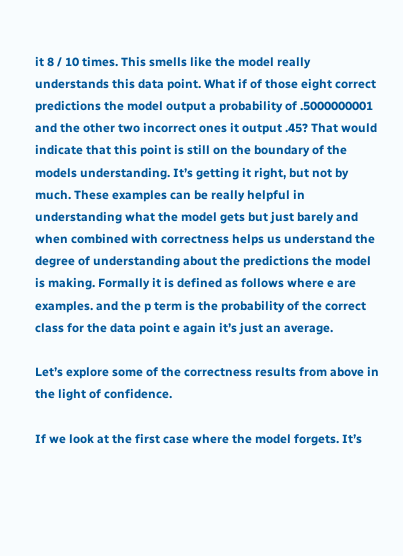it 8 / 10 times. This smells like the model really understands this data point. What if of those eight correct predictions the model output a probability of .5000000001 and the other two incorrect ones it output .45? That would indicate that this point is still on the boundary of the models understanding. It’s getting it right, but not by much. These examples can be really helpful in understanding what the model gets but just barely and when combined with correctness helps us understand the degree of understanding about the predictions the model is making. Formally it is defined as follows where e are examples. and the p term is the probability of the correct class for the data point e again it’s just an average.

Let’s explore some of the correctness results from above in the light of confidence.

If we look at the first case where the model forgets. It’s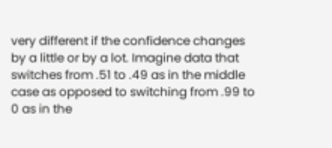very different if the confidence changes by a little or by a lot. Imagine data that switches from .51 to .49 as in the middle case as opposed to switching from .99 to 0 as in the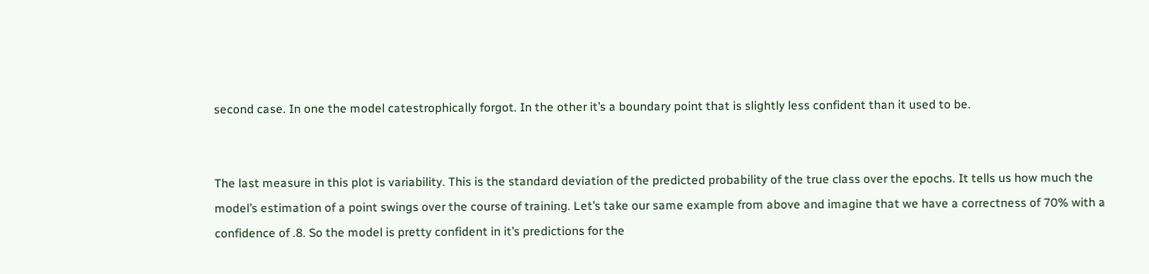second case. In one the model catestrophically forgot. In the other it’s a boundary point that is slightly less confident than it used to be.


The last measure in this plot is variability. This is the standard deviation of the predicted probability of the true class over the epochs. It tells us how much the model’s estimation of a point swings over the course of training. Let’s take our same example from above and imagine that we have a correctness of 70% with a confidence of .8. So the model is pretty confident in it’s predictions for the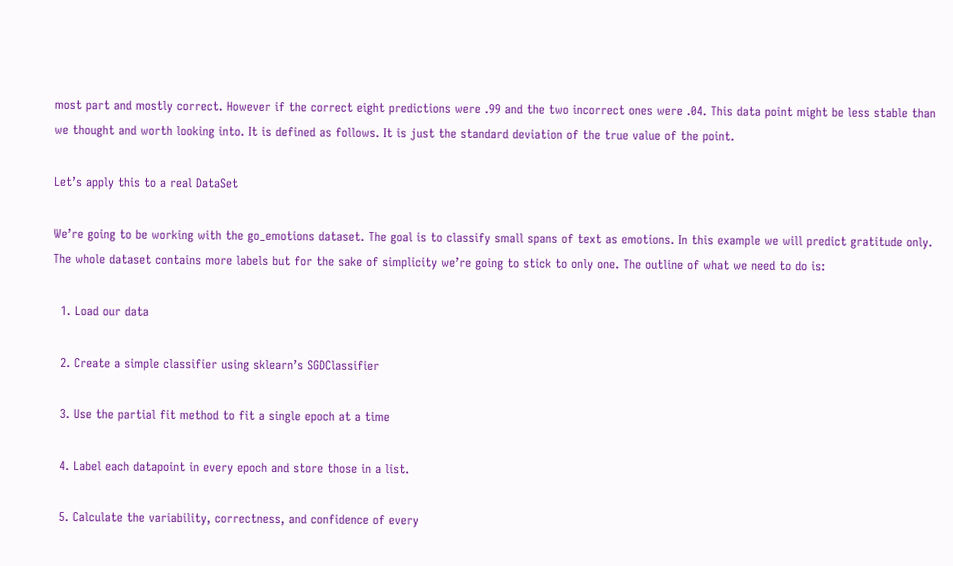most part and mostly correct. However if the correct eight predictions were .99 and the two incorrect ones were .04. This data point might be less stable than we thought and worth looking into. It is defined as follows. It is just the standard deviation of the true value of the point.

Let’s apply this to a real DataSet

We’re going to be working with the go_emotions dataset. The goal is to classify small spans of text as emotions. In this example we will predict gratitude only. The whole dataset contains more labels but for the sake of simplicity we’re going to stick to only one. The outline of what we need to do is:

  1. Load our data

  2. Create a simple classifier using sklearn’s SGDClassifier

  3. Use the partial fit method to fit a single epoch at a time

  4. Label each datapoint in every epoch and store those in a list.

  5. Calculate the variability, correctness, and confidence of every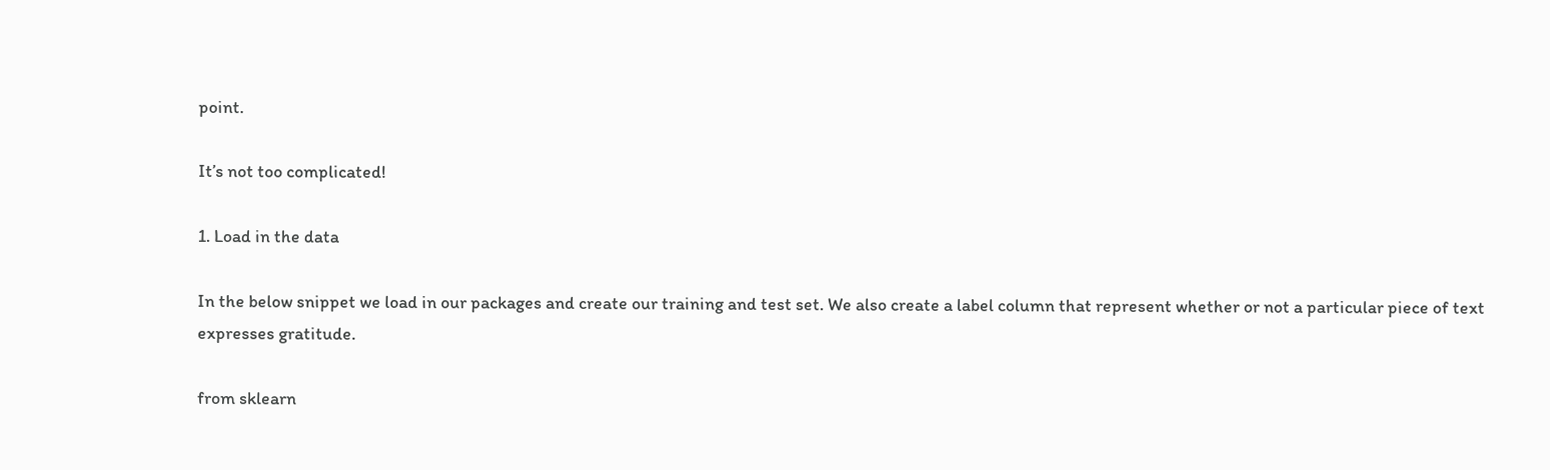point.

It’s not too complicated!

1. Load in the data

In the below snippet we load in our packages and create our training and test set. We also create a label column that represent whether or not a particular piece of text expresses gratitude.

from sklearn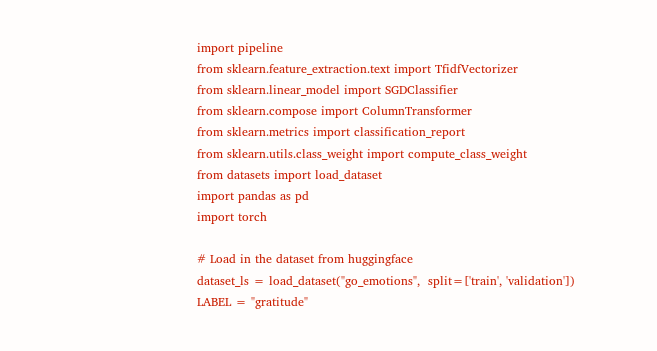import pipeline
from sklearn.feature_extraction.text import TfidfVectorizer
from sklearn.linear_model import SGDClassifier
from sklearn.compose import ColumnTransformer
from sklearn.metrics import classification_report
from sklearn.utils.class_weight import compute_class_weight
from datasets import load_dataset
import pandas as pd
import torch

# Load in the dataset from huggingface
dataset_ls = load_dataset("go_emotions",  split=['train', 'validation'])
LABEL = "gratitude"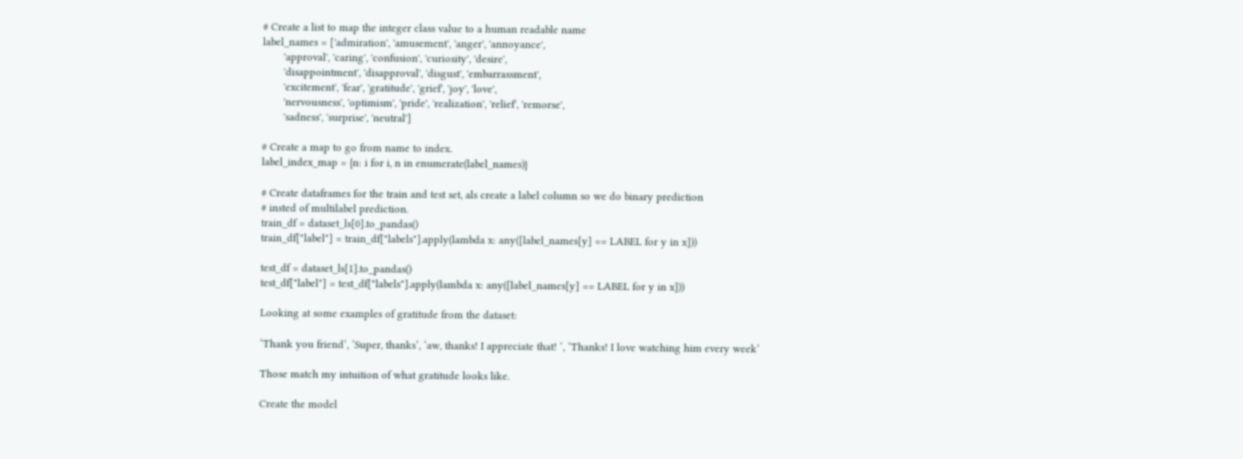# Create a list to map the integer class value to a human readable name
label_names = ['admiration', 'amusement', 'anger', 'annoyance',
       'approval', 'caring', 'confusion', 'curiosity', 'desire',
       'disappointment', 'disapproval', 'disgust', 'embarrassment',
       'excitement', 'fear', 'gratitude', 'grief', 'joy', 'love',
       'nervousness', 'optimism', 'pride', 'realization', 'relief', 'remorse',
       'sadness', 'surprise', 'neutral']

# Create a map to go from name to index.
label_index_map = {n: i for i, n in enumerate(label_names)}

# Create dataframes for the train and test set, als create a label column so we do binary prediction
# insted of multilabel prediction.
train_df = dataset_ls[0].to_pandas()
train_df["label"] = train_df["labels"].apply(lambda x: any([label_names[y] == LABEL for y in x]))

test_df = dataset_ls[1].to_pandas()
test_df["label"] = test_df["labels"].apply(lambda x: any([label_names[y] == LABEL for y in x]))

Looking at some examples of gratitude from the dataset:

‘Thank you friend’, ‘Super, thanks’, ‘aw, thanks! I appreciate that! ‘, ‘Thanks! I love watching him every week’

Those match my intuition of what gratitude looks like.

Create the model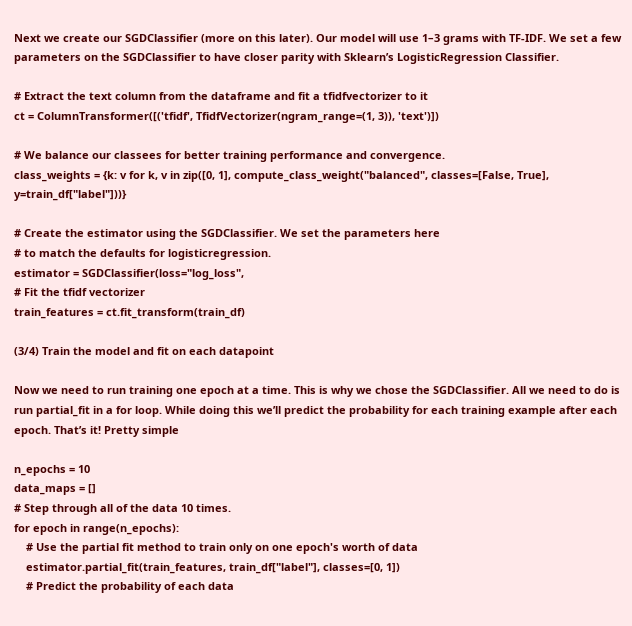Next we create our SGDClassifier (more on this later). Our model will use 1–3 grams with TF-IDF. We set a few parameters on the SGDClassifier to have closer parity with Sklearn’s LogisticRegression Classifier.

# Extract the text column from the dataframe and fit a tfidfvectorizer to it
ct = ColumnTransformer([('tfidf', TfidfVectorizer(ngram_range=(1, 3)), 'text')])

# We balance our classees for better training performance and convergence.
class_weights = {k: v for k, v in zip([0, 1], compute_class_weight("balanced", classes=[False, True], y=train_df["label"]))}

# Create the estimator using the SGDClassifier. We set the parameters here
# to match the defaults for logisticregression.
estimator = SGDClassifier(loss="log_loss",
# Fit the tfidf vectorizer
train_features = ct.fit_transform(train_df)

(3/4) Train the model and fit on each datapoint

Now we need to run training one epoch at a time. This is why we chose the SGDClassifier. All we need to do is run partial_fit in a for loop. While doing this we’ll predict the probability for each training example after each epoch. That’s it! Pretty simple

n_epochs = 10
data_maps = []
# Step through all of the data 10 times.
for epoch in range(n_epochs):
    # Use the partial fit method to train only on one epoch's worth of data
    estimator.partial_fit(train_features, train_df["label"], classes=[0, 1])
    # Predict the probability of each data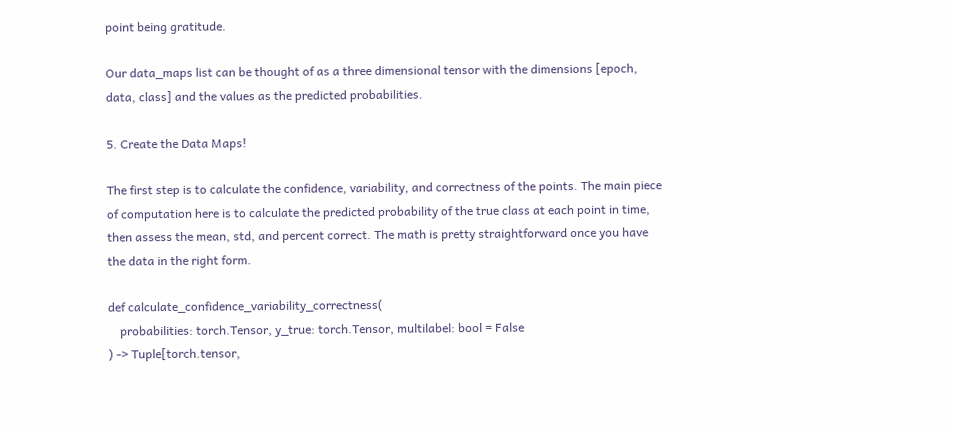point being gratitude.

Our data_maps list can be thought of as a three dimensional tensor with the dimensions [epoch, data, class] and the values as the predicted probabilities.

5. Create the Data Maps!

The first step is to calculate the confidence, variability, and correctness of the points. The main piece of computation here is to calculate the predicted probability of the true class at each point in time, then assess the mean, std, and percent correct. The math is pretty straightforward once you have the data in the right form.

def calculate_confidence_variability_correctness(
    probabilities: torch.Tensor, y_true: torch.Tensor, multilabel: bool = False
) -> Tuple[torch.tensor,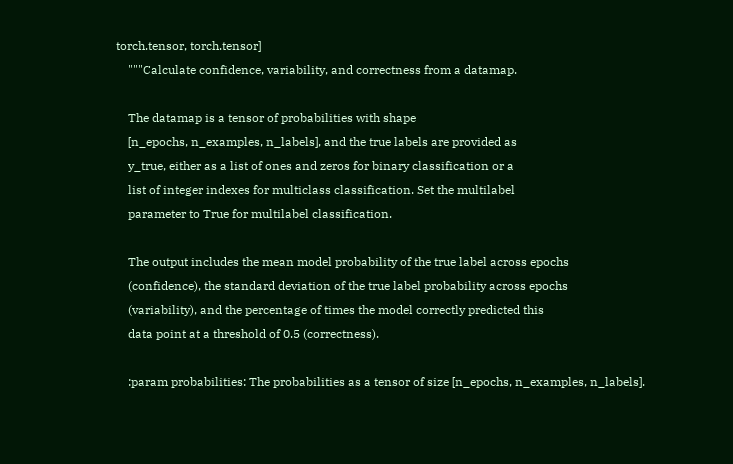torch.tensor, torch.tensor]
    """Calculate confidence, variability, and correctness from a datamap.

    The datamap is a tensor of probabilities with shape
    [n_epochs, n_examples, n_labels], and the true labels are provided as
    y_true, either as a list of ones and zeros for binary classification or a
    list of integer indexes for multiclass classification. Set the multilabel
    parameter to True for multilabel classification.

    The output includes the mean model probability of the true label across epochs
    (confidence), the standard deviation of the true label probability across epochs
    (variability), and the percentage of times the model correctly predicted this
    data point at a threshold of 0.5 (correctness).

    :param probabilities: The probabilities as a tensor of size [n_epochs, n_examples, n_labels].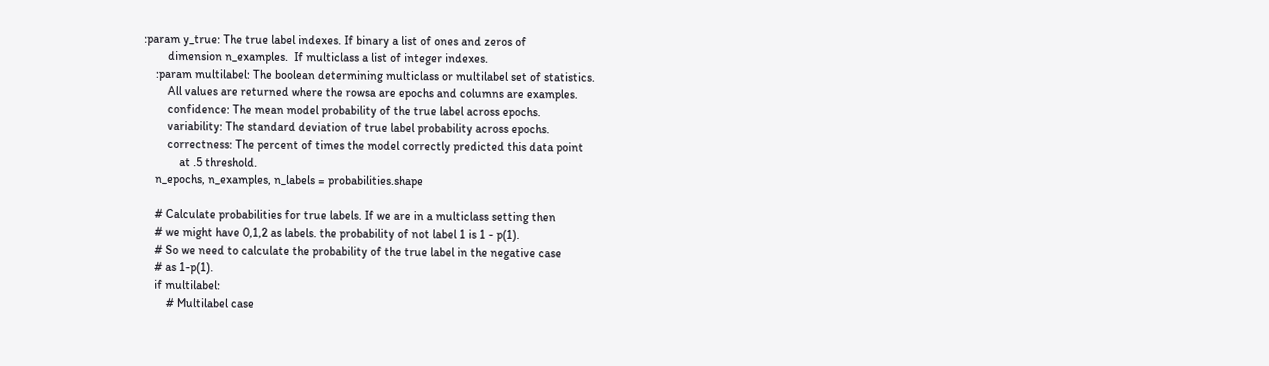:param y_true: The true label indexes. If binary a list of ones and zeros of
        dimension n_examples.  If multiclass a list of integer indexes.
    :param multilabel: The boolean determining multiclass or multilabel set of statistics.
        All values are returned where the rowsa are epochs and columns are examples.
        confidence: The mean model probability of the true label across epochs.
        variability: The standard deviation of true label probability across epochs.
        correctness: The percent of times the model correctly predicted this data point
            at .5 threshold.
    n_epochs, n_examples, n_labels = probabilities.shape

    # Calculate probabilities for true labels. If we are in a multiclass setting then
    # we might have 0,1,2 as labels. the probability of not label 1 is 1 - p(1).
    # So we need to calculate the probability of the true label in the negative case
    # as 1-p(1).
    if multilabel:
        # Multilabel case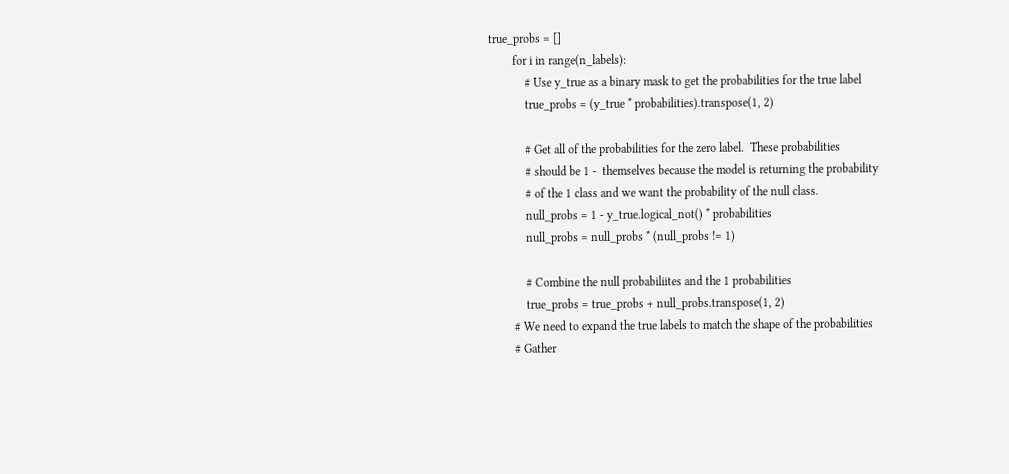true_probs = []
        for i in range(n_labels):
            # Use y_true as a binary mask to get the probabilities for the true label
            true_probs = (y_true * probabilities).transpose(1, 2)

            # Get all of the probabilities for the zero label.  These probabilities
            # should be 1 -  themselves because the model is returning the probability
            # of the 1 class and we want the probability of the null class.
            null_probs = 1 - y_true.logical_not() * probabilities
            null_probs = null_probs * (null_probs != 1)

            # Combine the null probabiliites and the 1 probabilities
            true_probs = true_probs + null_probs.transpose(1, 2)
        # We need to expand the true labels to match the shape of the probabilities
        # Gather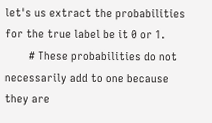let's us extract the probabilities for the true label be it 0 or 1.
        # These probabilities do not necessarily add to one because they are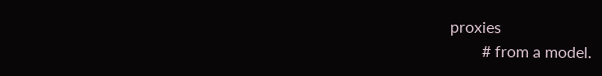proxies
        # from a model.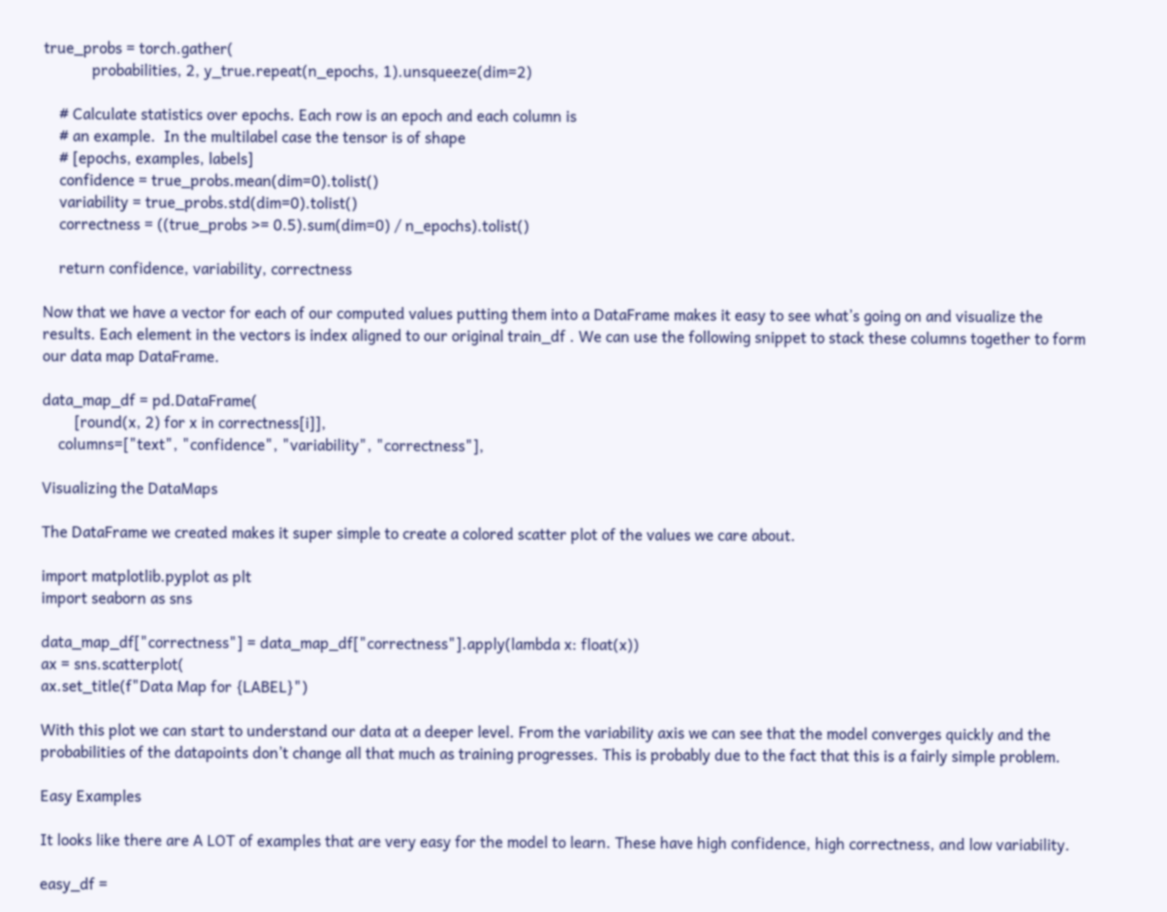true_probs = torch.gather(
            probabilities, 2, y_true.repeat(n_epochs, 1).unsqueeze(dim=2)

    # Calculate statistics over epochs. Each row is an epoch and each column is
    # an example.  In the multilabel case the tensor is of shape
    # [epochs, examples, labels]
    confidence = true_probs.mean(dim=0).tolist()
    variability = true_probs.std(dim=0).tolist()
    correctness = ((true_probs >= 0.5).sum(dim=0) / n_epochs).tolist()

    return confidence, variability, correctness

Now that we have a vector for each of our computed values putting them into a DataFrame makes it easy to see what’s going on and visualize the results. Each element in the vectors is index aligned to our original train_df . We can use the following snippet to stack these columns together to form our data map DataFrame.

data_map_df = pd.DataFrame(
        [round(x, 2) for x in correctness[i]],
    columns=["text", "confidence", "variability", "correctness"],

Visualizing the DataMaps

The DataFrame we created makes it super simple to create a colored scatter plot of the values we care about.

import matplotlib.pyplot as plt
import seaborn as sns

data_map_df["correctness"] = data_map_df["correctness"].apply(lambda x: float(x))
ax = sns.scatterplot(
ax.set_title(f"Data Map for {LABEL}")

With this plot we can start to understand our data at a deeper level. From the variability axis we can see that the model converges quickly and the probabilities of the datapoints don’t change all that much as training progresses. This is probably due to the fact that this is a fairly simple problem.

Easy Examples

It looks like there are A LOT of examples that are very easy for the model to learn. These have high confidence, high correctness, and low variability.

easy_df =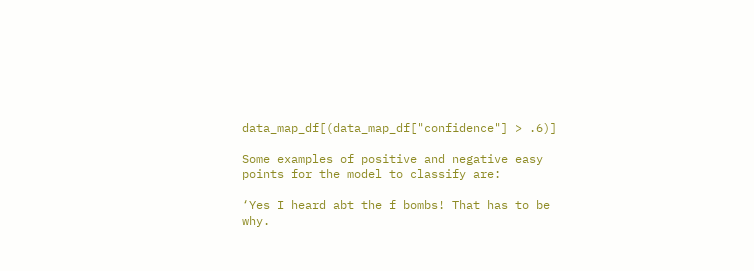data_map_df[(data_map_df["confidence"] > .6)]

Some examples of positive and negative easy points for the model to classify are:

‘Yes I heard abt the f bombs! That has to be why.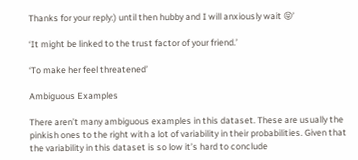Thanks for your reply:) until then hubby and I will anxiously wait 😝’

‘It might be linked to the trust factor of your friend.’

‘To make her feel threatened’

Ambiguous Examples

There aren’t many ambiguous examples in this dataset. These are usually the pinkish ones to the right with a lot of variability in their probabilities. Given that the variability in this dataset is so low it’s hard to conclude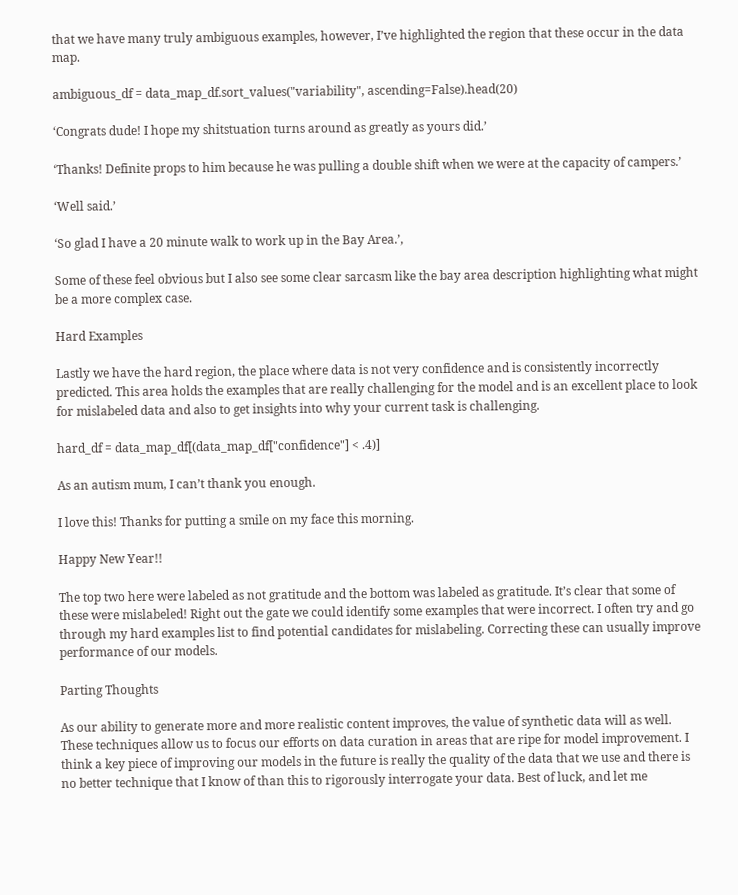that we have many truly ambiguous examples, however, I’ve highlighted the region that these occur in the data map.

ambiguous_df = data_map_df.sort_values("variability", ascending=False).head(20)

‘Congrats dude! I hope my shitstuation turns around as greatly as yours did.’

‘Thanks! Definite props to him because he was pulling a double shift when we were at the capacity of campers.’

‘Well said.’

‘So glad I have a 20 minute walk to work up in the Bay Area.’,

Some of these feel obvious but I also see some clear sarcasm like the bay area description highlighting what might be a more complex case.

Hard Examples

Lastly we have the hard region, the place where data is not very confidence and is consistently incorrectly predicted. This area holds the examples that are really challenging for the model and is an excellent place to look for mislabeled data and also to get insights into why your current task is challenging.

hard_df = data_map_df[(data_map_df["confidence"] < .4)]

As an autism mum, I can’t thank you enough.

I love this! Thanks for putting a smile on my face this morning.

Happy New Year!!

The top two here were labeled as not gratitude and the bottom was labeled as gratitude. It’s clear that some of these were mislabeled! Right out the gate we could identify some examples that were incorrect. I often try and go through my hard examples list to find potential candidates for mislabeling. Correcting these can usually improve performance of our models.

Parting Thoughts

As our ability to generate more and more realistic content improves, the value of synthetic data will as well. These techniques allow us to focus our efforts on data curation in areas that are ripe for model improvement. I think a key piece of improving our models in the future is really the quality of the data that we use and there is no better technique that I know of than this to rigorously interrogate your data. Best of luck, and let me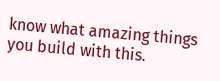know what amazing things you build with this.